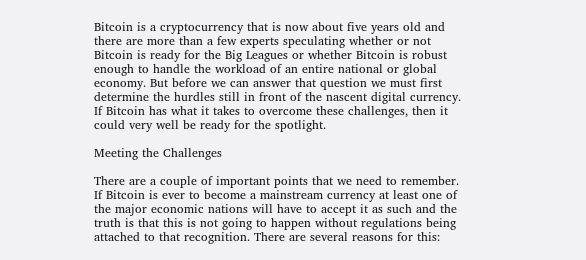Bitcoin is a cryptocurrency that is now about five years old and there are more than a few experts speculating whether or not Bitcoin is ready for the Big Leagues or whether Bitcoin is robust enough to handle the workload of an entire national or global economy. But before we can answer that question we must first determine the hurdles still in front of the nascent digital currency. If Bitcoin has what it takes to overcome these challenges, then it could very well be ready for the spotlight.

Meeting the Challenges

There are a couple of important points that we need to remember. If Bitcoin is ever to become a mainstream currency at least one of the major economic nations will have to accept it as such and the truth is that this is not going to happen without regulations being attached to that recognition. There are several reasons for this: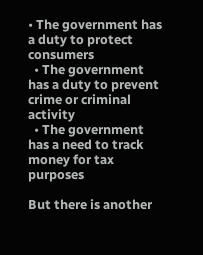• The government has a duty to protect consumers
  • The government has a duty to prevent crime or criminal activity
  • The government has a need to track money for tax purposes

But there is another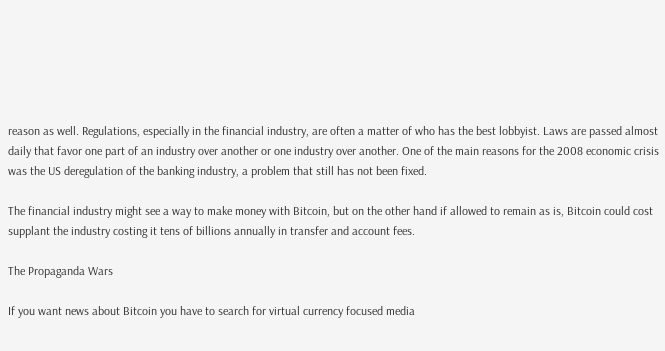reason as well. Regulations, especially in the financial industry, are often a matter of who has the best lobbyist. Laws are passed almost daily that favor one part of an industry over another or one industry over another. One of the main reasons for the 2008 economic crisis was the US deregulation of the banking industry, a problem that still has not been fixed.

The financial industry might see a way to make money with Bitcoin, but on the other hand if allowed to remain as is, Bitcoin could cost supplant the industry costing it tens of billions annually in transfer and account fees.

The Propaganda Wars

If you want news about Bitcoin you have to search for virtual currency focused media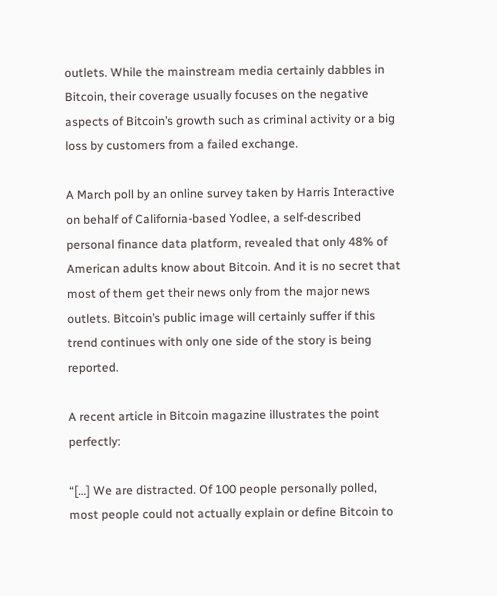outlets. While the mainstream media certainly dabbles in Bitcoin, their coverage usually focuses on the negative aspects of Bitcoin’s growth such as criminal activity or a big loss by customers from a failed exchange.

A March poll by an online survey taken by Harris Interactive on behalf of California-based Yodlee, a self-described personal finance data platform, revealed that only 48% of American adults know about Bitcoin. And it is no secret that most of them get their news only from the major news outlets. Bitcoin’s public image will certainly suffer if this trend continues with only one side of the story is being reported.

A recent article in Bitcoin magazine illustrates the point perfectly:

“[…] We are distracted. Of 100 people personally polled, most people could not actually explain or define Bitcoin to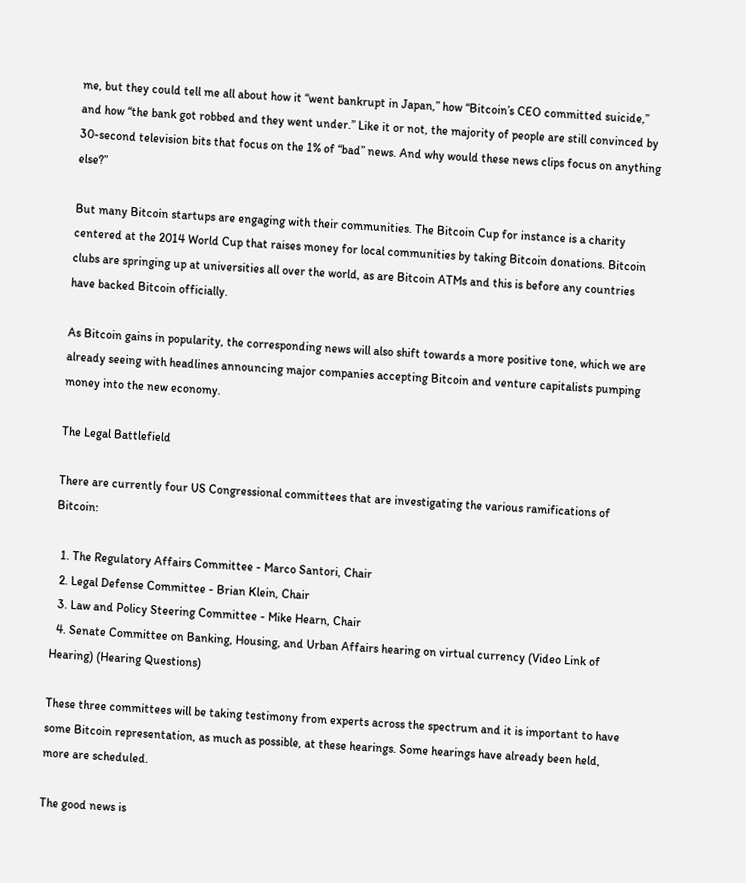me, but they could tell me all about how it “went bankrupt in Japan,” how “Bitcoin’s CEO committed suicide,” and how “the bank got robbed and they went under.” Like it or not, the majority of people are still convinced by 30-second television bits that focus on the 1% of “bad” news. And why would these news clips focus on anything else?”

But many Bitcoin startups are engaging with their communities. The Bitcoin Cup for instance is a charity centered at the 2014 World Cup that raises money for local communities by taking Bitcoin donations. Bitcoin clubs are springing up at universities all over the world, as are Bitcoin ATMs and this is before any countries have backed Bitcoin officially.

As Bitcoin gains in popularity, the corresponding news will also shift towards a more positive tone, which we are already seeing with headlines announcing major companies accepting Bitcoin and venture capitalists pumping money into the new economy.

The Legal Battlefield

There are currently four US Congressional committees that are investigating the various ramifications of Bitcoin:

  1. The Regulatory Affairs Committee - Marco Santori, Chair
  2. Legal Defense Committee - Brian Klein, Chair
  3. Law and Policy Steering Committee - Mike Hearn, Chair
  4. Senate Committee on Banking, Housing, and Urban Affairs hearing on virtual currency (Video Link of Hearing) (Hearing Questions)

These three committees will be taking testimony from experts across the spectrum and it is important to have some Bitcoin representation, as much as possible, at these hearings. Some hearings have already been held, more are scheduled.

The good news is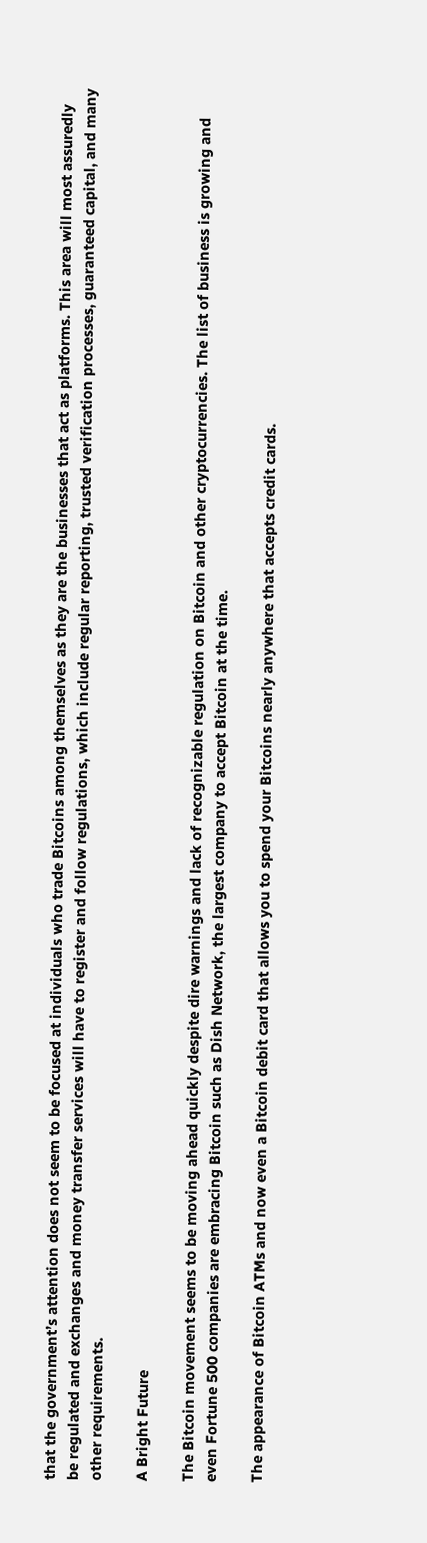that the government’s attention does not seem to be focused at individuals who trade Bitcoins among themselves as they are the businesses that act as platforms. This area will most assuredly be regulated and exchanges and money transfer services will have to register and follow regulations, which include regular reporting, trusted verification processes, guaranteed capital, and many other requirements.

A Bright Future

The Bitcoin movement seems to be moving ahead quickly despite dire warnings and lack of recognizable regulation on Bitcoin and other cryptocurrencies. The list of business is growing and even Fortune 500 companies are embracing Bitcoin such as Dish Network, the largest company to accept Bitcoin at the time.

The appearance of Bitcoin ATMs and now even a Bitcoin debit card that allows you to spend your Bitcoins nearly anywhere that accepts credit cards.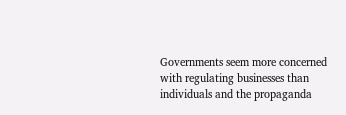Governments seem more concerned with regulating businesses than individuals and the propaganda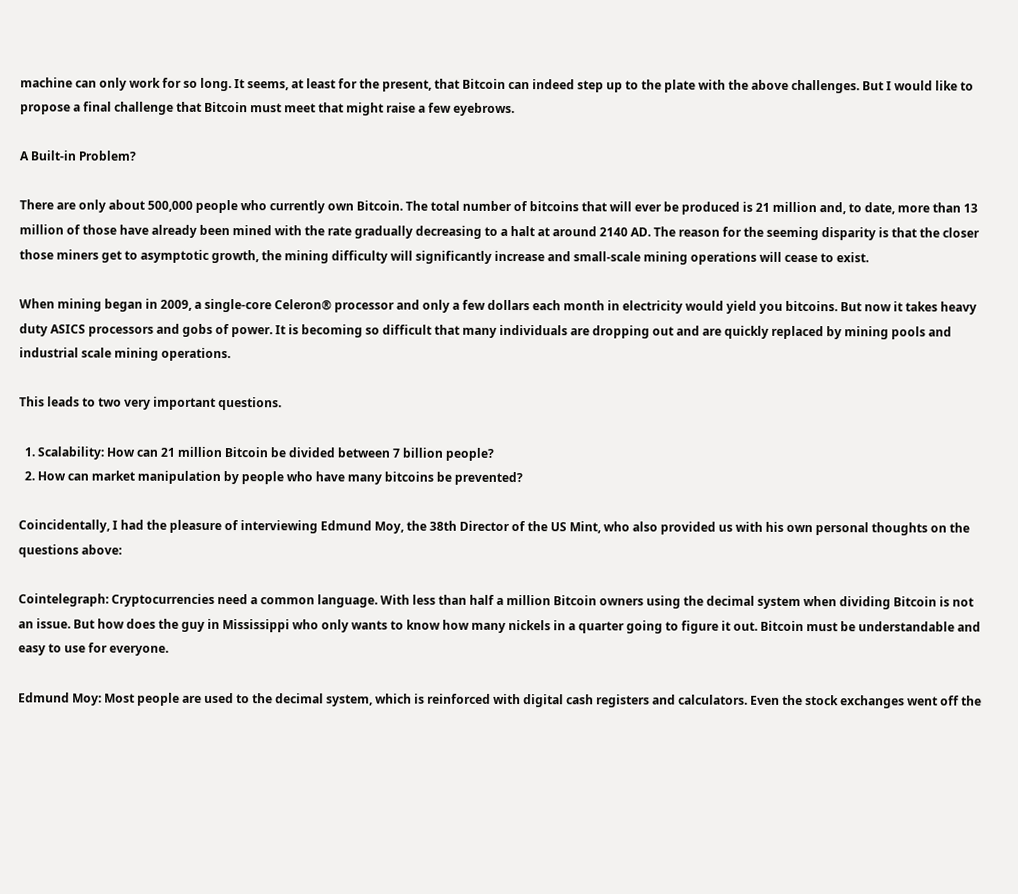machine can only work for so long. It seems, at least for the present, that Bitcoin can indeed step up to the plate with the above challenges. But I would like to propose a final challenge that Bitcoin must meet that might raise a few eyebrows.

A Built-in Problem?

There are only about 500,000 people who currently own Bitcoin. The total number of bitcoins that will ever be produced is 21 million and, to date, more than 13 million of those have already been mined with the rate gradually decreasing to a halt at around 2140 AD. The reason for the seeming disparity is that the closer those miners get to asymptotic growth, the mining difficulty will significantly increase and small-scale mining operations will cease to exist.

When mining began in 2009, a single-core Celeron® processor and only a few dollars each month in electricity would yield you bitcoins. But now it takes heavy duty ASICS processors and gobs of power. It is becoming so difficult that many individuals are dropping out and are quickly replaced by mining pools and industrial scale mining operations.

This leads to two very important questions.

  1. Scalability: How can 21 million Bitcoin be divided between 7 billion people?
  2. How can market manipulation by people who have many bitcoins be prevented?

Coincidentally, I had the pleasure of interviewing Edmund Moy, the 38th Director of the US Mint, who also provided us with his own personal thoughts on the questions above:

Cointelegraph: Cryptocurrencies need a common language. With less than half a million Bitcoin owners using the decimal system when dividing Bitcoin is not an issue. But how does the guy in Mississippi who only wants to know how many nickels in a quarter going to figure it out. Bitcoin must be understandable and easy to use for everyone.

Edmund Moy: Most people are used to the decimal system, which is reinforced with digital cash registers and calculators. Even the stock exchanges went off the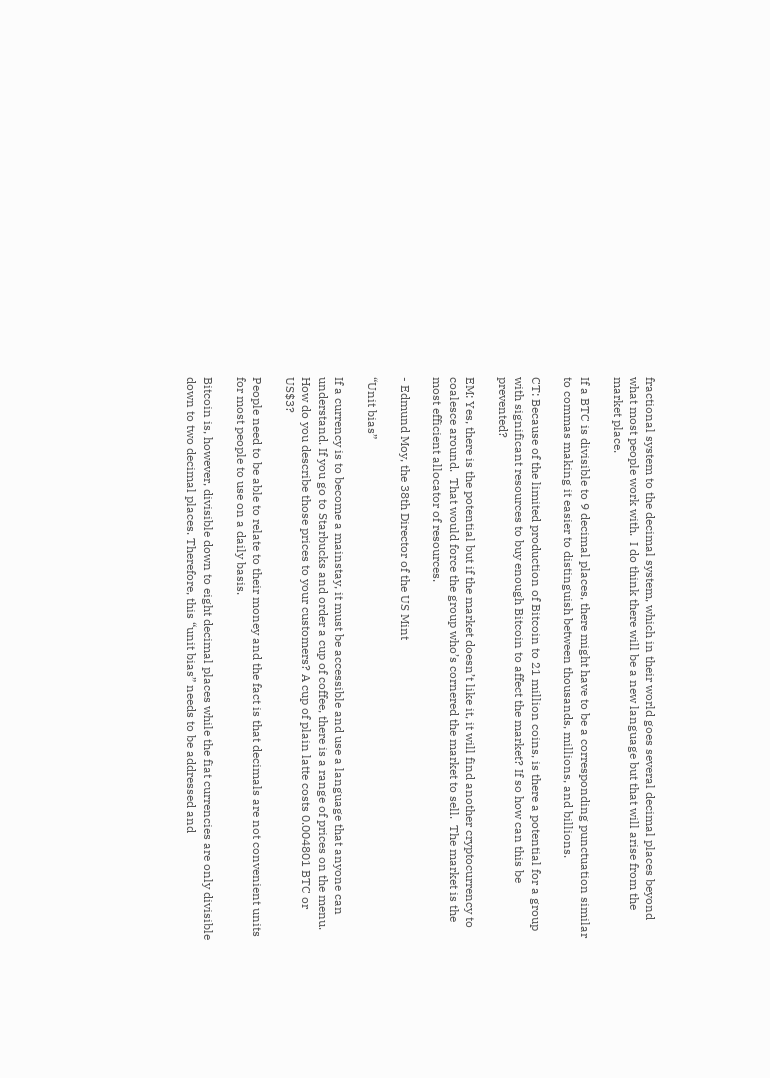fractional system to the decimal system, which in their world goes several decimal places beyond what most people work with.  I do think there will be a new language but that will arise from the market place.

If a BTC is divisible to 9 decimal places, there might have to be a corresponding punctuation similar to commas making it easier to distinguish between thousands, millions, and billions.

CT: Because of the limited production of Bitcoin to 21 million coins, is there a potential for a group with significant resources to buy enough Bitcoin to affect the market? If so how can this be prevented?

EM: Yes, there is the potential but if the market doesn’t like it, it will find another cryptocurrency to coalesce around.  That would force the group who’s cornered the market to sell.  The market is the most efficient allocator of resources.

- Edmund Moy, the 38th Director of the US Mint

“Unit bias”

If a currency is to become a mainstay, it must be accessible and use a language that anyone can understand. If you go to Starbucks and order a cup of coffee, there is a range of prices on the menu. How do you describe those prices to your customers? A cup of plain latte costs 0.004801 BTC or US$3?

People need to be able to relate to their money and the fact is that decimals are not convenient units for most people to use on a daily basis.

Bitcoin is, however, divisible down to eight decimal places while the fiat currencies are only divisible down to two decimal places. Therefore, this “unit bias” needs to be addressed and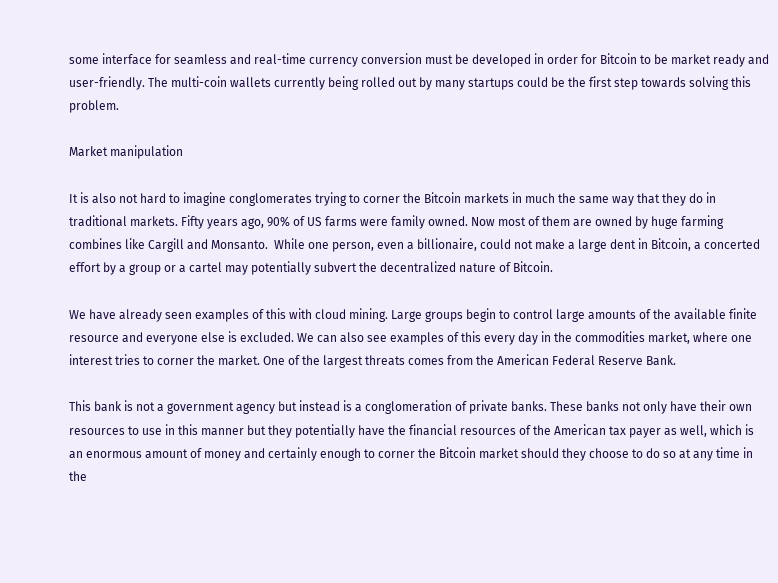some interface for seamless and real-time currency conversion must be developed in order for Bitcoin to be market ready and user-friendly. The multi-coin wallets currently being rolled out by many startups could be the first step towards solving this problem.

Market manipulation

It is also not hard to imagine conglomerates trying to corner the Bitcoin markets in much the same way that they do in traditional markets. Fifty years ago, 90% of US farms were family owned. Now most of them are owned by huge farming combines like Cargill and Monsanto.  While one person, even a billionaire, could not make a large dent in Bitcoin, a concerted effort by a group or a cartel may potentially subvert the decentralized nature of Bitcoin.

We have already seen examples of this with cloud mining. Large groups begin to control large amounts of the available finite resource and everyone else is excluded. We can also see examples of this every day in the commodities market, where one interest tries to corner the market. One of the largest threats comes from the American Federal Reserve Bank.

This bank is not a government agency but instead is a conglomeration of private banks. These banks not only have their own resources to use in this manner but they potentially have the financial resources of the American tax payer as well, which is an enormous amount of money and certainly enough to corner the Bitcoin market should they choose to do so at any time in the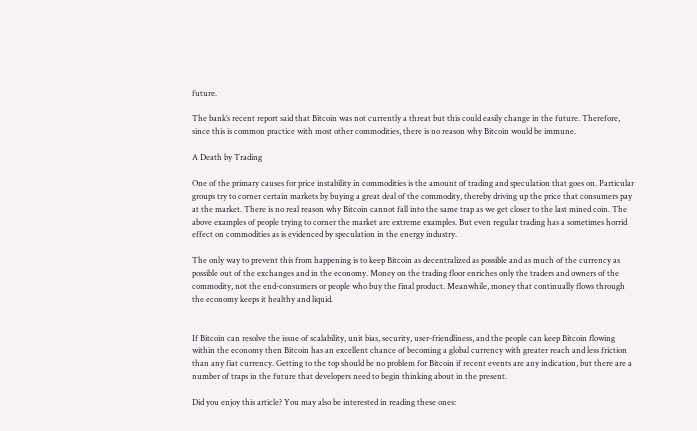future.

The bank’s recent report said that Bitcoin was not currently a threat but this could easily change in the future. Therefore, since this is common practice with most other commodities, there is no reason why Bitcoin would be immune.

A Death by Trading

One of the primary causes for price instability in commodities is the amount of trading and speculation that goes on. Particular groups try to corner certain markets by buying a great deal of the commodity, thereby driving up the price that consumers pay at the market. There is no real reason why Bitcoin cannot fall into the same trap as we get closer to the last mined coin. The above examples of people trying to corner the market are extreme examples. But even regular trading has a sometimes horrid effect on commodities as is evidenced by speculation in the energy industry.

The only way to prevent this from happening is to keep Bitcoin as decentralized as possible and as much of the currency as possible out of the exchanges and in the economy. Money on the trading floor enriches only the traders and owners of the commodity, not the end-consumers or people who buy the final product. Meanwhile, money that continually flows through the economy keeps it healthy and liquid.


If Bitcoin can resolve the issue of scalability, unit bias, security, user-friendliness, and the people can keep Bitcoin flowing within the economy then Bitcoin has an excellent chance of becoming a global currency with greater reach and less friction than any fiat currency. Getting to the top should be no problem for Bitcoin if recent events are any indication, but there are a number of traps in the future that developers need to begin thinking about in the present.

Did you enjoy this article? You may also be interested in reading these ones: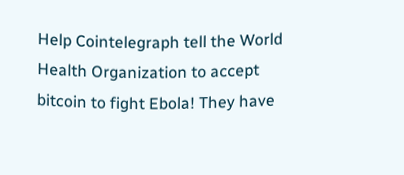Help Cointelegraph tell the World Health Organization to accept bitcoin to fight Ebola! They have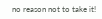no reason not to take it!